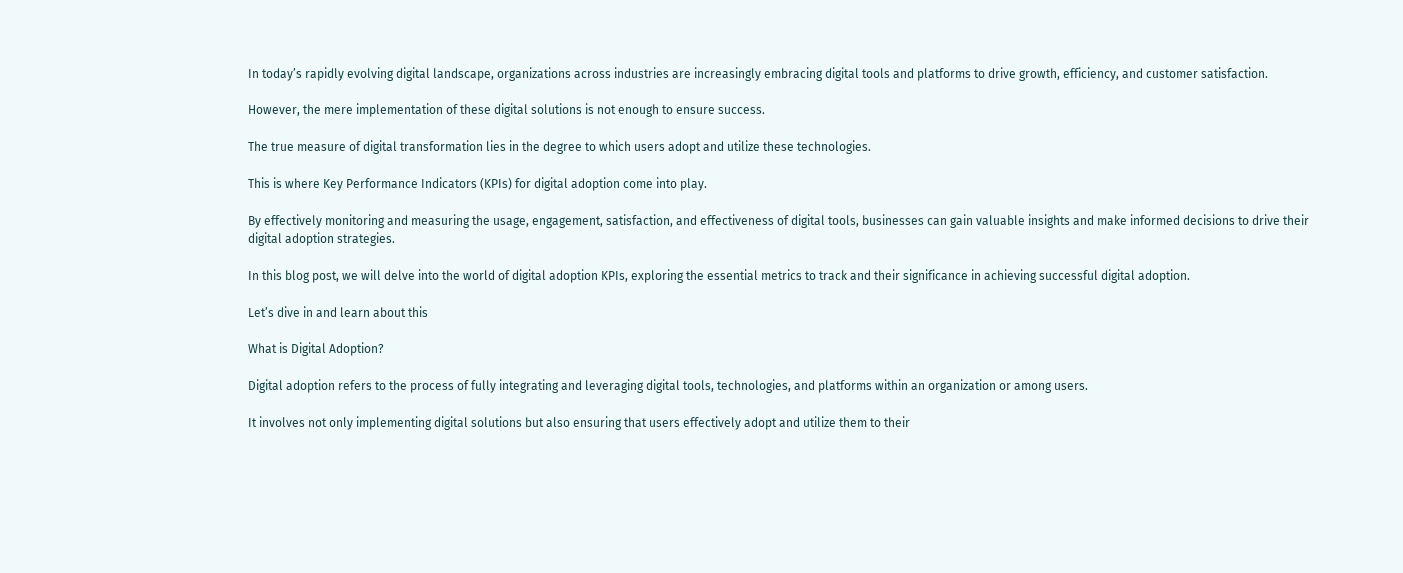In today’s rapidly evolving digital landscape, organizations across industries are increasingly embracing digital tools and platforms to drive growth, efficiency, and customer satisfaction.

However, the mere implementation of these digital solutions is not enough to ensure success.

The true measure of digital transformation lies in the degree to which users adopt and utilize these technologies.

This is where Key Performance Indicators (KPIs) for digital adoption come into play.

By effectively monitoring and measuring the usage, engagement, satisfaction, and effectiveness of digital tools, businesses can gain valuable insights and make informed decisions to drive their digital adoption strategies.

In this blog post, we will delve into the world of digital adoption KPIs, exploring the essential metrics to track and their significance in achieving successful digital adoption.

Let’s dive in and learn about this

What is Digital Adoption?

Digital adoption refers to the process of fully integrating and leveraging digital tools, technologies, and platforms within an organization or among users.

It involves not only implementing digital solutions but also ensuring that users effectively adopt and utilize them to their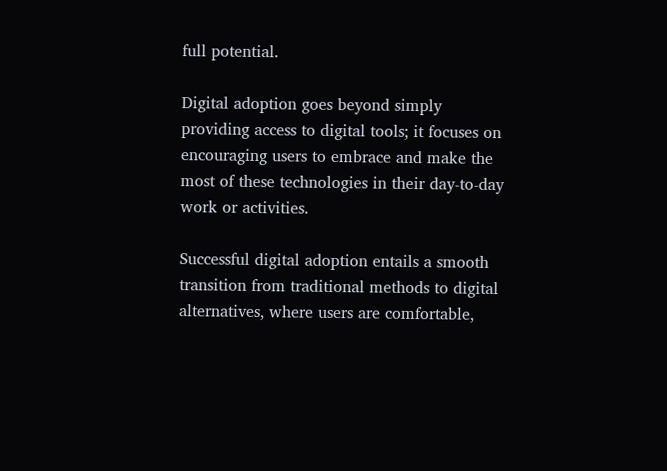full potential.

Digital adoption goes beyond simply providing access to digital tools; it focuses on encouraging users to embrace and make the most of these technologies in their day-to-day work or activities.

Successful digital adoption entails a smooth transition from traditional methods to digital alternatives, where users are comfortable,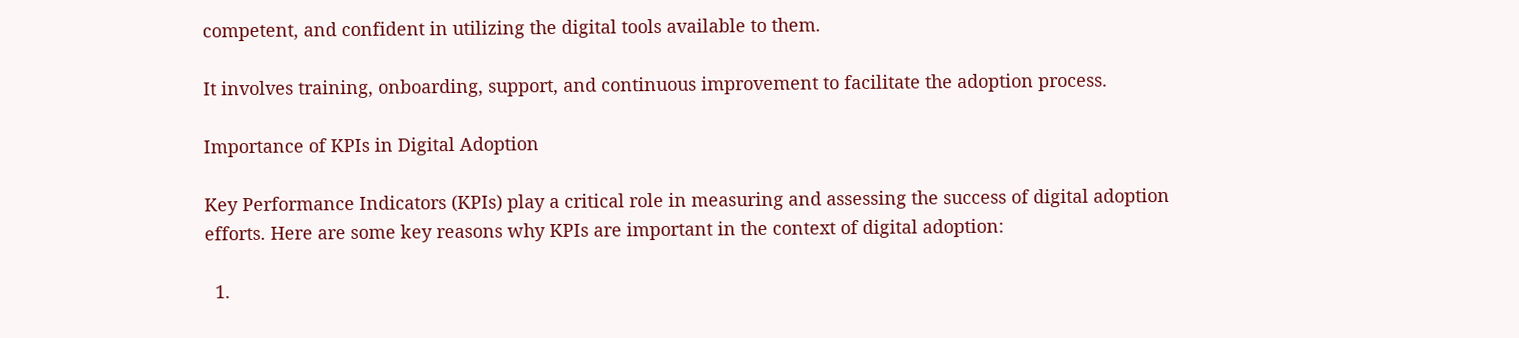competent, and confident in utilizing the digital tools available to them.

It involves training, onboarding, support, and continuous improvement to facilitate the adoption process.

Importance of KPIs in Digital Adoption

Key Performance Indicators (KPIs) play a critical role in measuring and assessing the success of digital adoption efforts. Here are some key reasons why KPIs are important in the context of digital adoption:

  1.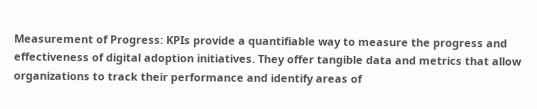Measurement of Progress: KPIs provide a quantifiable way to measure the progress and effectiveness of digital adoption initiatives. They offer tangible data and metrics that allow organizations to track their performance and identify areas of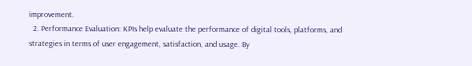improvement.
  2. Performance Evaluation: KPIs help evaluate the performance of digital tools, platforms, and strategies in terms of user engagement, satisfaction, and usage. By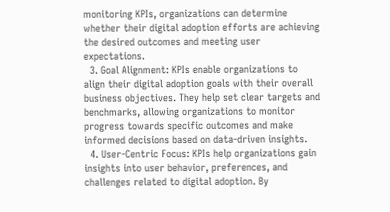monitoring KPIs, organizations can determine whether their digital adoption efforts are achieving the desired outcomes and meeting user expectations.
  3. Goal Alignment: KPIs enable organizations to align their digital adoption goals with their overall business objectives. They help set clear targets and benchmarks, allowing organizations to monitor progress towards specific outcomes and make informed decisions based on data-driven insights.
  4. User-Centric Focus: KPIs help organizations gain insights into user behavior, preferences, and challenges related to digital adoption. By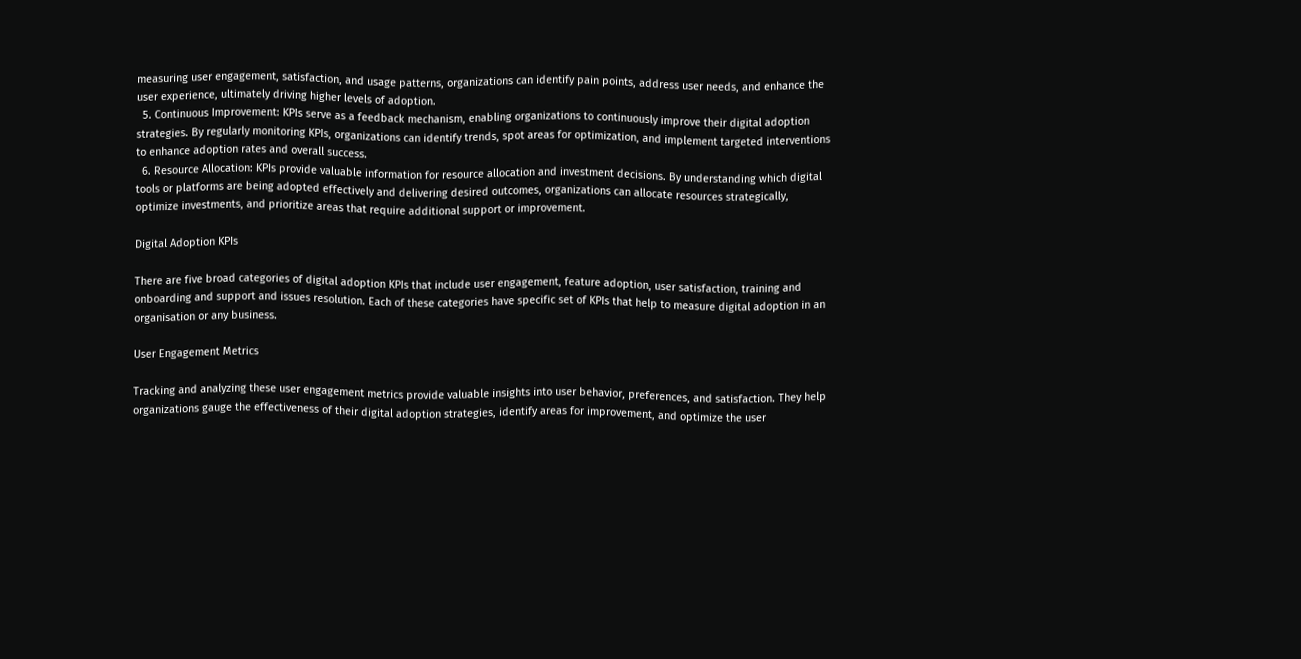measuring user engagement, satisfaction, and usage patterns, organizations can identify pain points, address user needs, and enhance the user experience, ultimately driving higher levels of adoption.
  5. Continuous Improvement: KPIs serve as a feedback mechanism, enabling organizations to continuously improve their digital adoption strategies. By regularly monitoring KPIs, organizations can identify trends, spot areas for optimization, and implement targeted interventions to enhance adoption rates and overall success.
  6. Resource Allocation: KPIs provide valuable information for resource allocation and investment decisions. By understanding which digital tools or platforms are being adopted effectively and delivering desired outcomes, organizations can allocate resources strategically, optimize investments, and prioritize areas that require additional support or improvement.

Digital Adoption KPIs

There are five broad categories of digital adoption KPIs that include user engagement, feature adoption, user satisfaction, training and onboarding and support and issues resolution. Each of these categories have specific set of KPIs that help to measure digital adoption in an organisation or any business.

User Engagement Metrics

Tracking and analyzing these user engagement metrics provide valuable insights into user behavior, preferences, and satisfaction. They help organizations gauge the effectiveness of their digital adoption strategies, identify areas for improvement, and optimize the user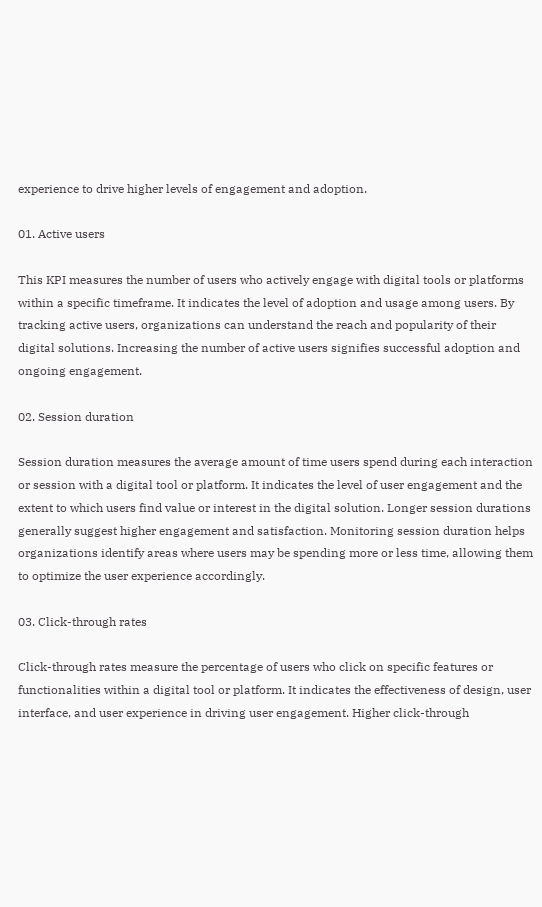experience to drive higher levels of engagement and adoption.

01. Active users

This KPI measures the number of users who actively engage with digital tools or platforms within a specific timeframe. It indicates the level of adoption and usage among users. By tracking active users, organizations can understand the reach and popularity of their digital solutions. Increasing the number of active users signifies successful adoption and ongoing engagement.

02. Session duration

Session duration measures the average amount of time users spend during each interaction or session with a digital tool or platform. It indicates the level of user engagement and the extent to which users find value or interest in the digital solution. Longer session durations generally suggest higher engagement and satisfaction. Monitoring session duration helps organizations identify areas where users may be spending more or less time, allowing them to optimize the user experience accordingly.

03. Click-through rates

Click-through rates measure the percentage of users who click on specific features or functionalities within a digital tool or platform. It indicates the effectiveness of design, user interface, and user experience in driving user engagement. Higher click-through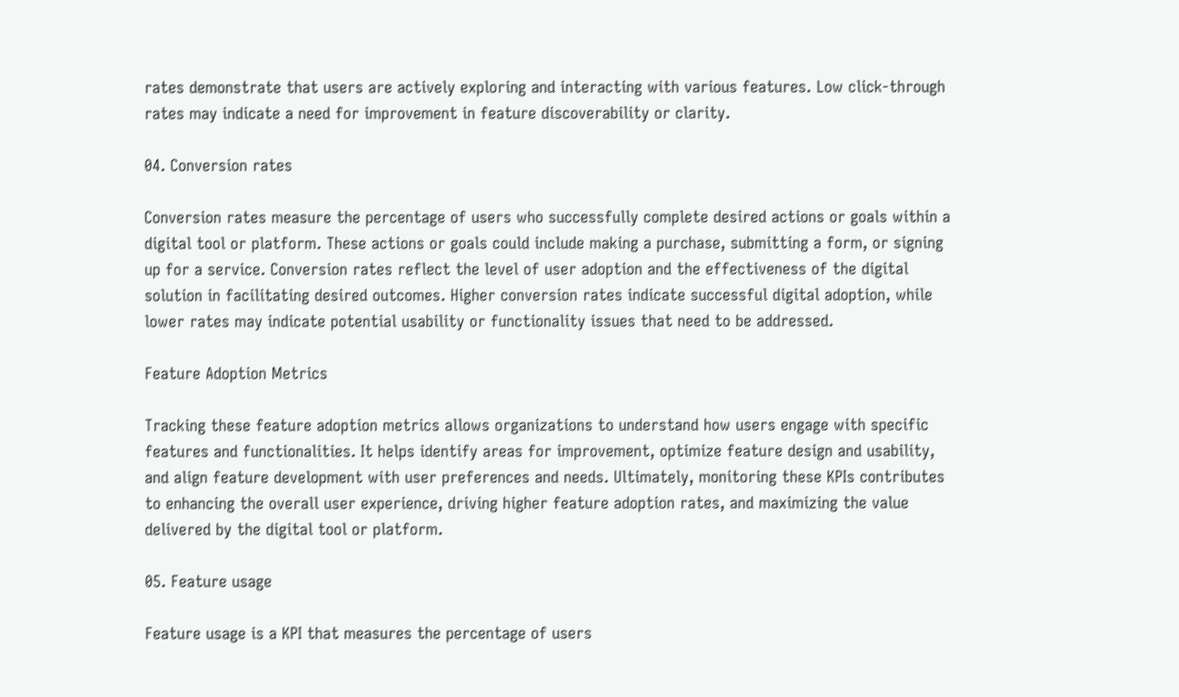rates demonstrate that users are actively exploring and interacting with various features. Low click-through rates may indicate a need for improvement in feature discoverability or clarity.

04. Conversion rates

Conversion rates measure the percentage of users who successfully complete desired actions or goals within a digital tool or platform. These actions or goals could include making a purchase, submitting a form, or signing up for a service. Conversion rates reflect the level of user adoption and the effectiveness of the digital solution in facilitating desired outcomes. Higher conversion rates indicate successful digital adoption, while lower rates may indicate potential usability or functionality issues that need to be addressed.

Feature Adoption Metrics

Tracking these feature adoption metrics allows organizations to understand how users engage with specific features and functionalities. It helps identify areas for improvement, optimize feature design and usability, and align feature development with user preferences and needs. Ultimately, monitoring these KPIs contributes to enhancing the overall user experience, driving higher feature adoption rates, and maximizing the value delivered by the digital tool or platform.

05. Feature usage

Feature usage is a KPI that measures the percentage of users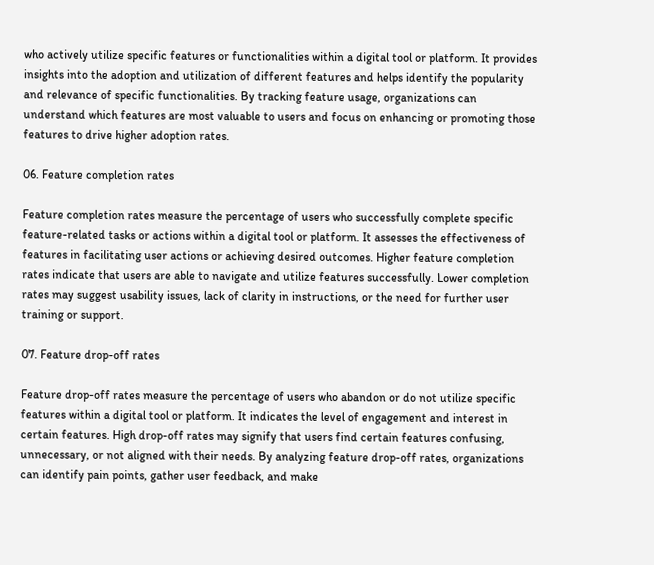who actively utilize specific features or functionalities within a digital tool or platform. It provides insights into the adoption and utilization of different features and helps identify the popularity and relevance of specific functionalities. By tracking feature usage, organizations can understand which features are most valuable to users and focus on enhancing or promoting those features to drive higher adoption rates.

06. Feature completion rates

Feature completion rates measure the percentage of users who successfully complete specific feature-related tasks or actions within a digital tool or platform. It assesses the effectiveness of features in facilitating user actions or achieving desired outcomes. Higher feature completion rates indicate that users are able to navigate and utilize features successfully. Lower completion rates may suggest usability issues, lack of clarity in instructions, or the need for further user training or support.

07. Feature drop-off rates

Feature drop-off rates measure the percentage of users who abandon or do not utilize specific features within a digital tool or platform. It indicates the level of engagement and interest in certain features. High drop-off rates may signify that users find certain features confusing, unnecessary, or not aligned with their needs. By analyzing feature drop-off rates, organizations can identify pain points, gather user feedback, and make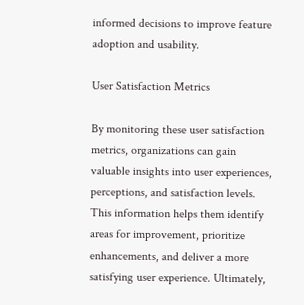informed decisions to improve feature adoption and usability.

User Satisfaction Metrics

By monitoring these user satisfaction metrics, organizations can gain valuable insights into user experiences, perceptions, and satisfaction levels. This information helps them identify areas for improvement, prioritize enhancements, and deliver a more satisfying user experience. Ultimately,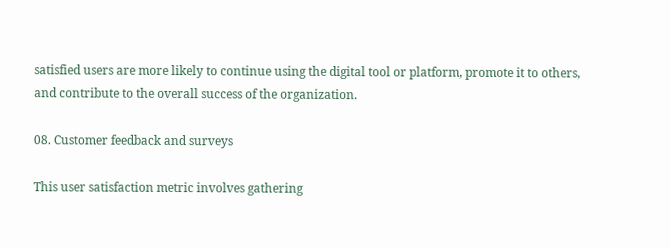satisfied users are more likely to continue using the digital tool or platform, promote it to others, and contribute to the overall success of the organization.

08. Customer feedback and surveys

This user satisfaction metric involves gathering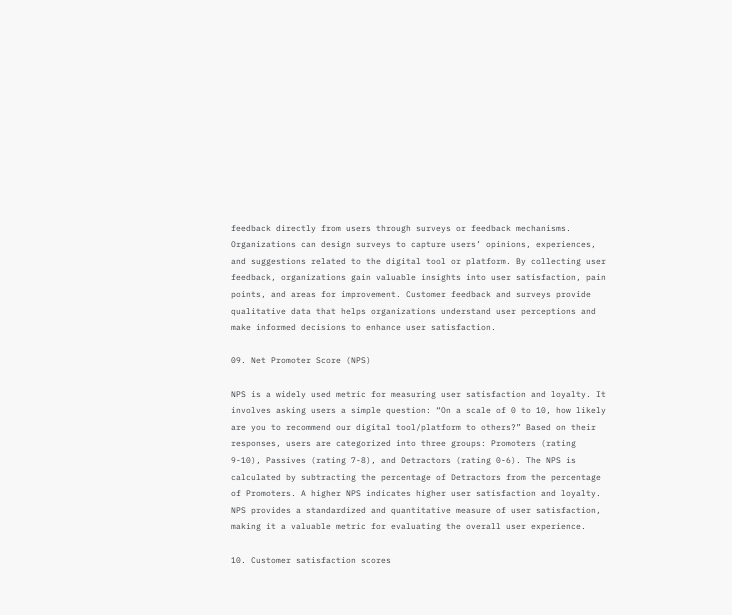feedback directly from users through surveys or feedback mechanisms. Organizations can design surveys to capture users’ opinions, experiences, and suggestions related to the digital tool or platform. By collecting user feedback, organizations gain valuable insights into user satisfaction, pain points, and areas for improvement. Customer feedback and surveys provide qualitative data that helps organizations understand user perceptions and make informed decisions to enhance user satisfaction.

09. Net Promoter Score (NPS)

NPS is a widely used metric for measuring user satisfaction and loyalty. It involves asking users a simple question: “On a scale of 0 to 10, how likely are you to recommend our digital tool/platform to others?” Based on their responses, users are categorized into three groups: Promoters (rating 9-10), Passives (rating 7-8), and Detractors (rating 0-6). The NPS is calculated by subtracting the percentage of Detractors from the percentage of Promoters. A higher NPS indicates higher user satisfaction and loyalty. NPS provides a standardized and quantitative measure of user satisfaction, making it a valuable metric for evaluating the overall user experience.

10. Customer satisfaction scores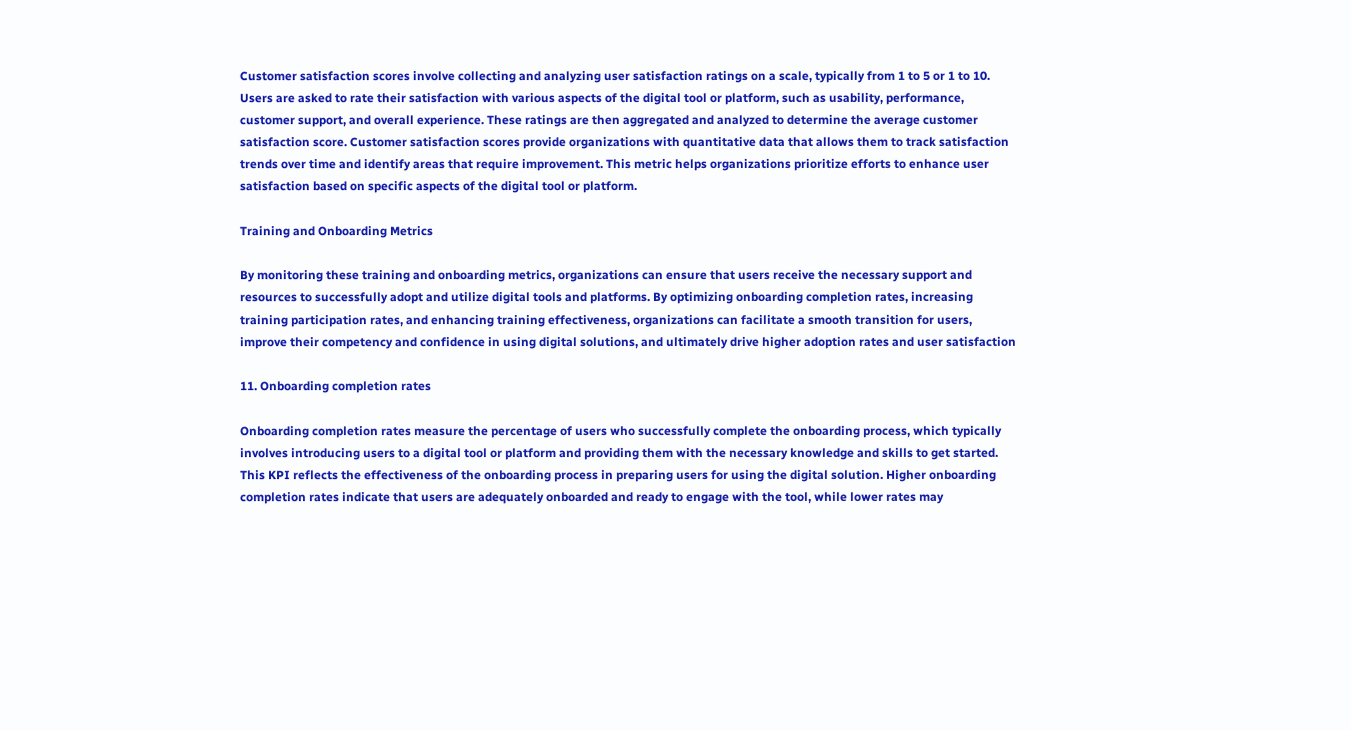Customer satisfaction scores involve collecting and analyzing user satisfaction ratings on a scale, typically from 1 to 5 or 1 to 10. Users are asked to rate their satisfaction with various aspects of the digital tool or platform, such as usability, performance, customer support, and overall experience. These ratings are then aggregated and analyzed to determine the average customer satisfaction score. Customer satisfaction scores provide organizations with quantitative data that allows them to track satisfaction trends over time and identify areas that require improvement. This metric helps organizations prioritize efforts to enhance user satisfaction based on specific aspects of the digital tool or platform.

Training and Onboarding Metrics

By monitoring these training and onboarding metrics, organizations can ensure that users receive the necessary support and resources to successfully adopt and utilize digital tools and platforms. By optimizing onboarding completion rates, increasing training participation rates, and enhancing training effectiveness, organizations can facilitate a smooth transition for users, improve their competency and confidence in using digital solutions, and ultimately drive higher adoption rates and user satisfaction

11. Onboarding completion rates

Onboarding completion rates measure the percentage of users who successfully complete the onboarding process, which typically involves introducing users to a digital tool or platform and providing them with the necessary knowledge and skills to get started. This KPI reflects the effectiveness of the onboarding process in preparing users for using the digital solution. Higher onboarding completion rates indicate that users are adequately onboarded and ready to engage with the tool, while lower rates may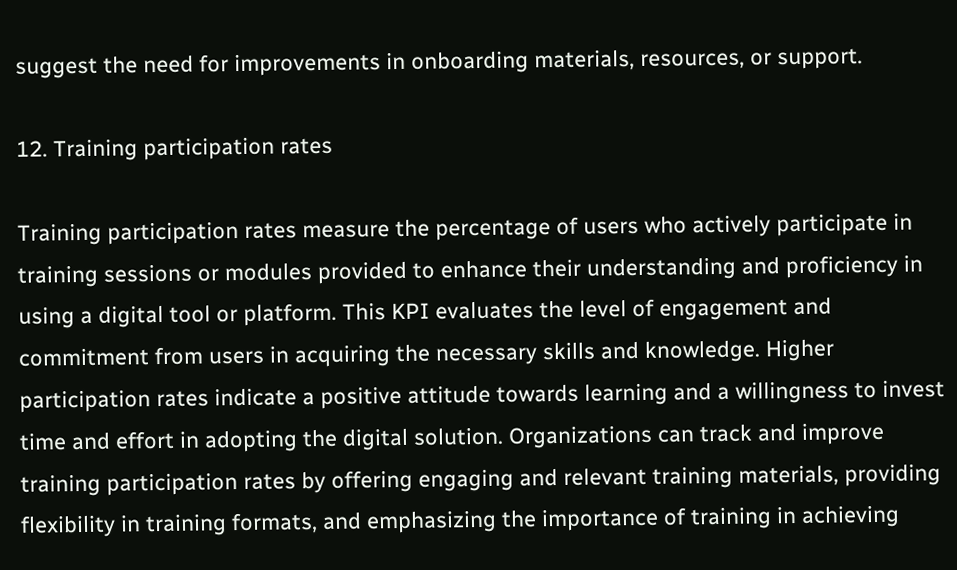suggest the need for improvements in onboarding materials, resources, or support.

12. Training participation rates

Training participation rates measure the percentage of users who actively participate in training sessions or modules provided to enhance their understanding and proficiency in using a digital tool or platform. This KPI evaluates the level of engagement and commitment from users in acquiring the necessary skills and knowledge. Higher participation rates indicate a positive attitude towards learning and a willingness to invest time and effort in adopting the digital solution. Organizations can track and improve training participation rates by offering engaging and relevant training materials, providing flexibility in training formats, and emphasizing the importance of training in achieving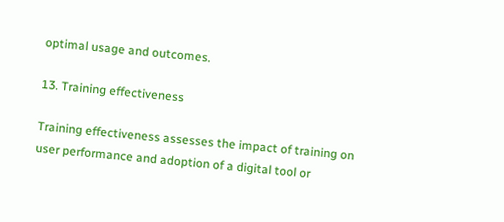optimal usage and outcomes.

13. Training effectiveness

Training effectiveness assesses the impact of training on user performance and adoption of a digital tool or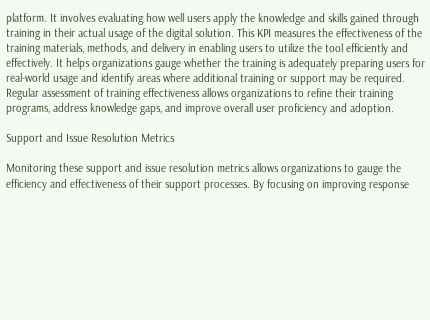platform. It involves evaluating how well users apply the knowledge and skills gained through training in their actual usage of the digital solution. This KPI measures the effectiveness of the training materials, methods, and delivery in enabling users to utilize the tool efficiently and effectively. It helps organizations gauge whether the training is adequately preparing users for real-world usage and identify areas where additional training or support may be required. Regular assessment of training effectiveness allows organizations to refine their training programs, address knowledge gaps, and improve overall user proficiency and adoption.

Support and Issue Resolution Metrics

Monitoring these support and issue resolution metrics allows organizations to gauge the efficiency and effectiveness of their support processes. By focusing on improving response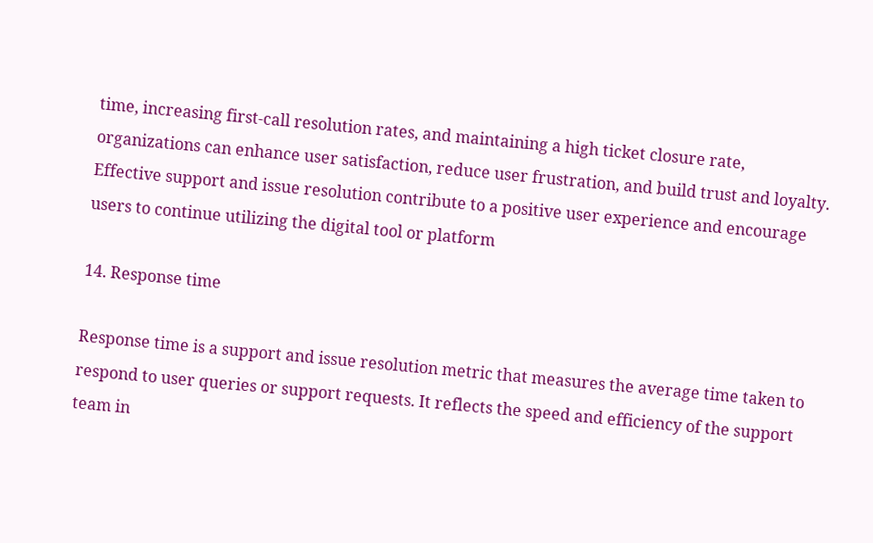time, increasing first-call resolution rates, and maintaining a high ticket closure rate, organizations can enhance user satisfaction, reduce user frustration, and build trust and loyalty. Effective support and issue resolution contribute to a positive user experience and encourage users to continue utilizing the digital tool or platform

14. Response time

Response time is a support and issue resolution metric that measures the average time taken to respond to user queries or support requests. It reflects the speed and efficiency of the support team in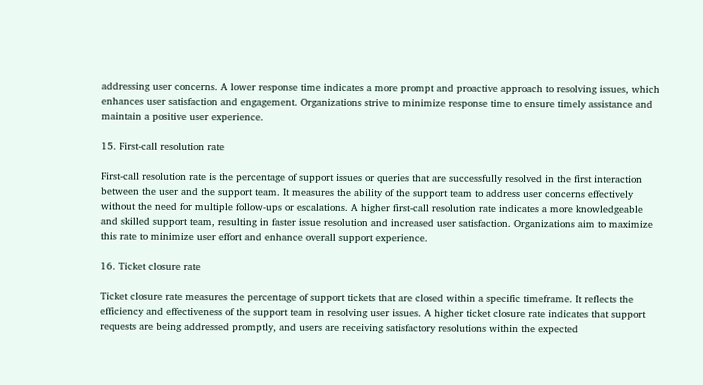addressing user concerns. A lower response time indicates a more prompt and proactive approach to resolving issues, which enhances user satisfaction and engagement. Organizations strive to minimize response time to ensure timely assistance and maintain a positive user experience.

15. First-call resolution rate

First-call resolution rate is the percentage of support issues or queries that are successfully resolved in the first interaction between the user and the support team. It measures the ability of the support team to address user concerns effectively without the need for multiple follow-ups or escalations. A higher first-call resolution rate indicates a more knowledgeable and skilled support team, resulting in faster issue resolution and increased user satisfaction. Organizations aim to maximize this rate to minimize user effort and enhance overall support experience.

16. Ticket closure rate

Ticket closure rate measures the percentage of support tickets that are closed within a specific timeframe. It reflects the efficiency and effectiveness of the support team in resolving user issues. A higher ticket closure rate indicates that support requests are being addressed promptly, and users are receiving satisfactory resolutions within the expected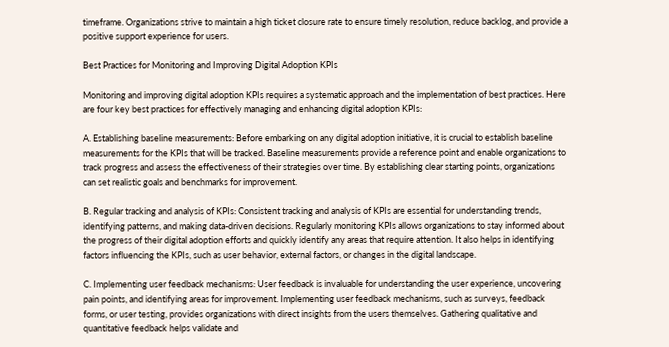timeframe. Organizations strive to maintain a high ticket closure rate to ensure timely resolution, reduce backlog, and provide a positive support experience for users.

Best Practices for Monitoring and Improving Digital Adoption KPIs

Monitoring and improving digital adoption KPIs requires a systematic approach and the implementation of best practices. Here are four key best practices for effectively managing and enhancing digital adoption KPIs:

A. Establishing baseline measurements: Before embarking on any digital adoption initiative, it is crucial to establish baseline measurements for the KPIs that will be tracked. Baseline measurements provide a reference point and enable organizations to track progress and assess the effectiveness of their strategies over time. By establishing clear starting points, organizations can set realistic goals and benchmarks for improvement.

B. Regular tracking and analysis of KPIs: Consistent tracking and analysis of KPIs are essential for understanding trends, identifying patterns, and making data-driven decisions. Regularly monitoring KPIs allows organizations to stay informed about the progress of their digital adoption efforts and quickly identify any areas that require attention. It also helps in identifying factors influencing the KPIs, such as user behavior, external factors, or changes in the digital landscape.

C. Implementing user feedback mechanisms: User feedback is invaluable for understanding the user experience, uncovering pain points, and identifying areas for improvement. Implementing user feedback mechanisms, such as surveys, feedback forms, or user testing, provides organizations with direct insights from the users themselves. Gathering qualitative and quantitative feedback helps validate and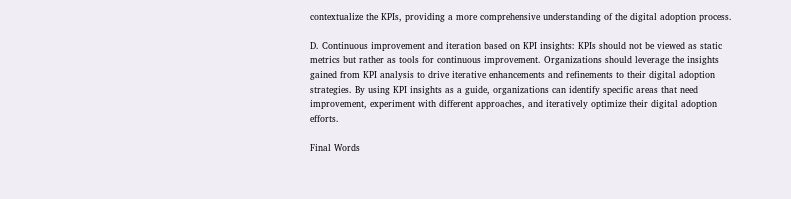contextualize the KPIs, providing a more comprehensive understanding of the digital adoption process.

D. Continuous improvement and iteration based on KPI insights: KPIs should not be viewed as static metrics but rather as tools for continuous improvement. Organizations should leverage the insights gained from KPI analysis to drive iterative enhancements and refinements to their digital adoption strategies. By using KPI insights as a guide, organizations can identify specific areas that need improvement, experiment with different approaches, and iteratively optimize their digital adoption efforts.

Final Words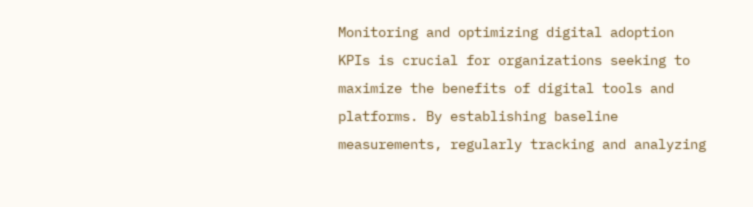Monitoring and optimizing digital adoption KPIs is crucial for organizations seeking to maximize the benefits of digital tools and platforms. By establishing baseline measurements, regularly tracking and analyzing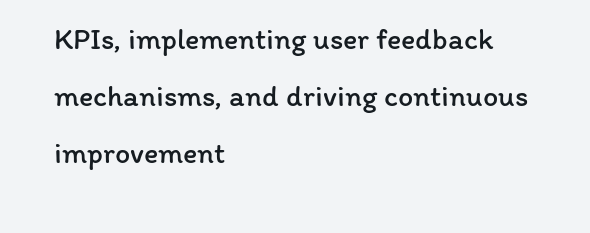KPIs, implementing user feedback mechanisms, and driving continuous improvement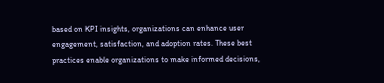based on KPI insights, organizations can enhance user engagement, satisfaction, and adoption rates. These best practices enable organizations to make informed decisions,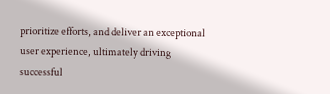prioritize efforts, and deliver an exceptional user experience, ultimately driving successful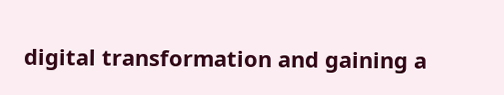digital transformation and gaining a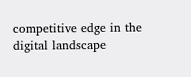competitive edge in the digital landscape